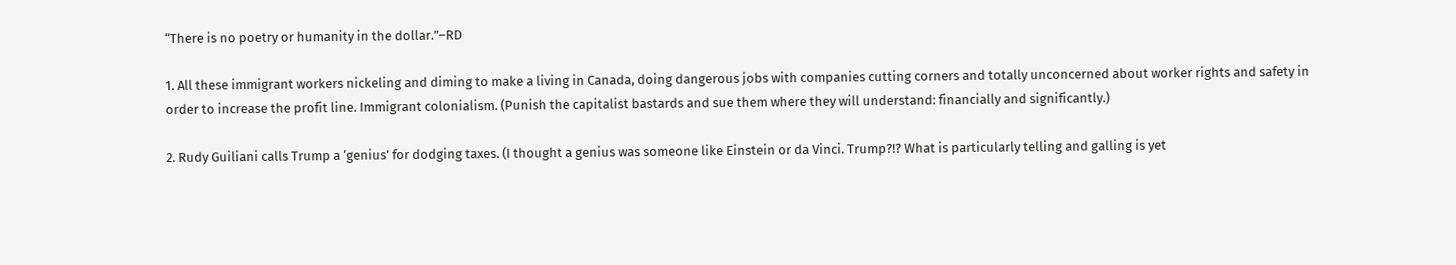“There is no poetry or humanity in the dollar.”–RD

1. All these immigrant workers nickeling and diming to make a living in Canada, doing dangerous jobs with companies cutting corners and totally unconcerned about worker rights and safety in order to increase the profit line. Immigrant colonialism. (Punish the capitalist bastards and sue them where they will understand: financially and significantly.)

2. Rudy Guiliani calls Trump a ‘genius’ for dodging taxes. (I thought a genius was someone like Einstein or da Vinci. Trump?!? What is particularly telling and galling is yet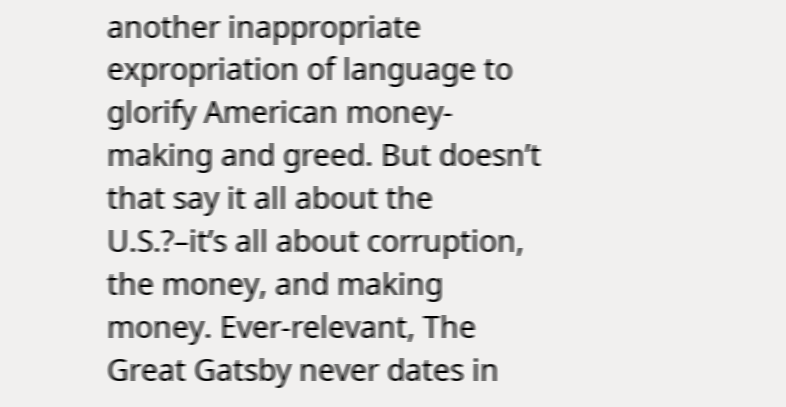another inappropriate expropriation of language to glorify American money-making and greed. But doesn’t that say it all about the U.S.?–it’s all about corruption, the money, and making money. Ever-relevant, The Great Gatsby never dates in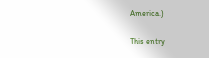America.)

This entry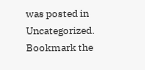was posted in Uncategorized. Bookmark the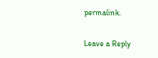permalink.

Leave a Reply